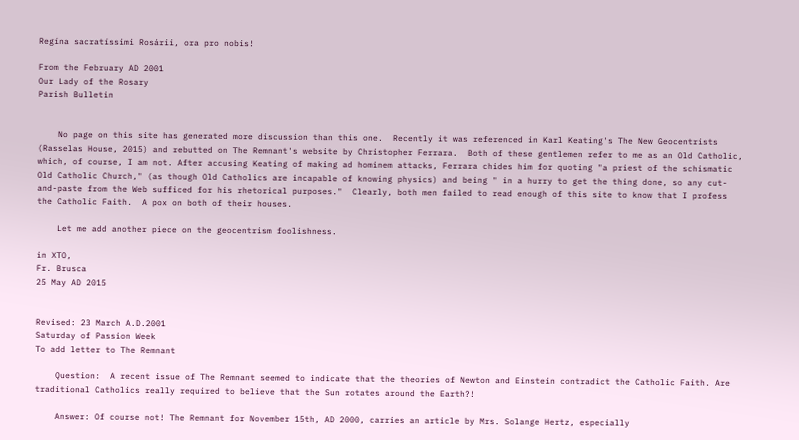Regína sacratíssimi Rosárii, ora pro nobis!

From the February AD 2001
Our Lady of the Rosary
Parish Bulletin


    No page on this site has generated more discussion than this one.  Recently it was referenced in Karl Keating's The New Geocentrists (Rasselas House, 2015) and rebutted on The Remnant's website by Christopher Ferrara.  Both of these gentlemen refer to me as an Old Catholic, which, of course, I am not. After accusing Keating of making ad hominem attacks, Ferrara chides him for quoting "a priest of the schismatic Old Catholic Church," (as though Old Catholics are incapable of knowing physics) and being " in a hurry to get the thing done, so any cut-and-paste from the Web sufficed for his rhetorical purposes."  Clearly, both men failed to read enough of this site to know that I profess the Catholic Faith.  A pox on both of their houses.

    Let me add another piece on the geocentrism foolishness.

in XTO,
Fr. Brusca
25 May AD 2015


Revised: 23 March A.D.2001
Saturday of Passion Week
To add letter to The Remnant

    Question:  A recent issue of The Remnant seemed to indicate that the theories of Newton and Einstein contradict the Catholic Faith. Are traditional Catholics really required to believe that the Sun rotates around the Earth?!

    Answer: Of course not! The Remnant for November 15th, AD 2000, carries an article by Mrs. Solange Hertz, especially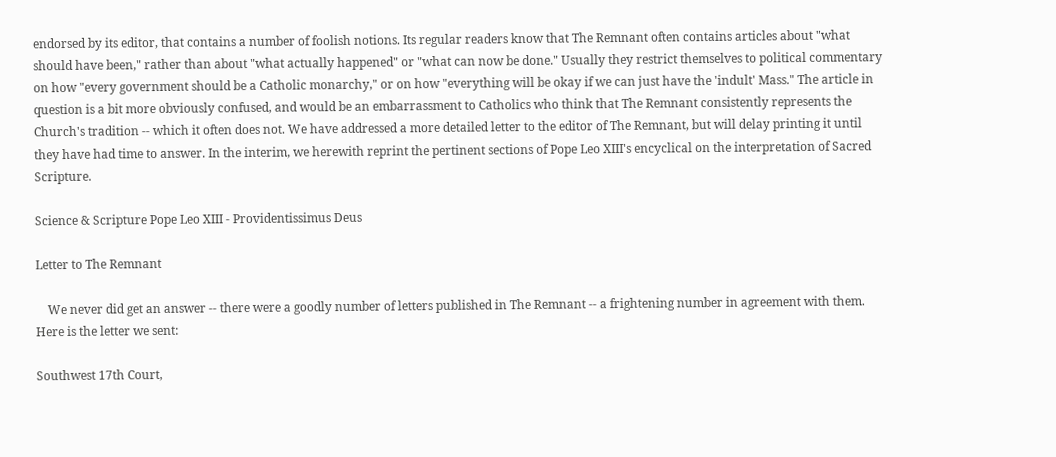endorsed by its editor, that contains a number of foolish notions. Its regular readers know that The Remnant often contains articles about "what should have been," rather than about "what actually happened" or "what can now be done." Usually they restrict themselves to political commentary on how "every government should be a Catholic monarchy," or on how "everything will be okay if we can just have the 'indult' Mass." The article in question is a bit more obviously confused, and would be an embarrassment to Catholics who think that The Remnant consistently represents the Church's tradition -- which it often does not. We have addressed a more detailed letter to the editor of The Remnant, but will delay printing it until they have had time to answer. In the interim, we herewith reprint the pertinent sections of Pope Leo XIII's encyclical on the interpretation of Sacred Scripture.

Science & Scripture Pope Leo XIII - Providentissimus Deus

Letter to The Remnant

    We never did get an answer -- there were a goodly number of letters published in The Remnant -- a frightening number in agreement with them.  Here is the letter we sent:

Southwest 17th Court,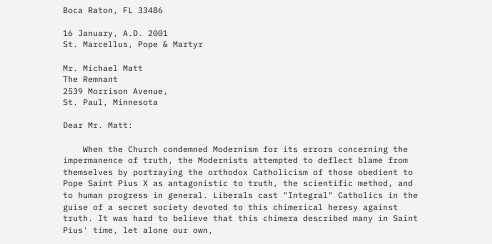Boca Raton, FL 33486

16 January, A.D. 2001
St. Marcellus, Pope & Martyr

Mr. Michael Matt
The Remnant
2539 Morrison Avenue,
St. Paul, Minnesota

Dear Mr. Matt:

    When the Church condemned Modernism for its errors concerning the impermanence of truth, the Modernists attempted to deflect blame from themselves by portraying the orthodox Catholicism of those obedient to Pope Saint Pius X as antagonistic to truth, the scientific method, and to human progress in general. Liberals cast "Integral" Catholics in the guise of a secret society devoted to this chimerical heresy against truth. It was hard to believe that this chimera described many in Saint Pius' time, let alone our own,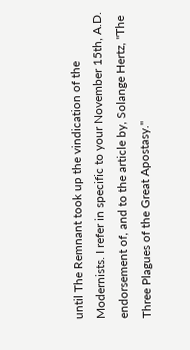until The Remnant took up the vindication of the Modernists. I refer in specific to your November 15th, A.D. endorsement of, and to the article by, Solange Hertz, "The Three Plagues of the Great Apostasy."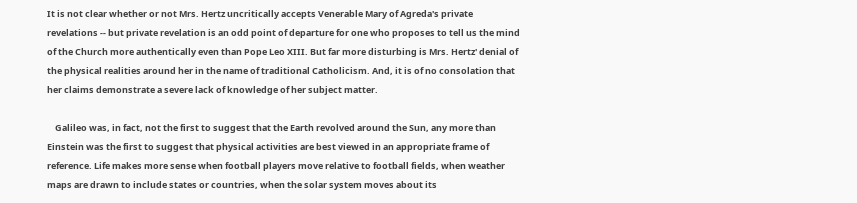It is not clear whether or not Mrs. Hertz uncritically accepts Venerable Mary of Agreda's private revelations -- but private revelation is an odd point of departure for one who proposes to tell us the mind of the Church more authentically even than Pope Leo XIII. But far more disturbing is Mrs. Hertz' denial of the physical realities around her in the name of traditional Catholicism. And, it is of no consolation that her claims demonstrate a severe lack of knowledge of her subject matter.

    Galileo was, in fact, not the first to suggest that the Earth revolved around the Sun, any more than Einstein was the first to suggest that physical activities are best viewed in an appropriate frame of reference. Life makes more sense when football players move relative to football fields, when weather maps are drawn to include states or countries, when the solar system moves about its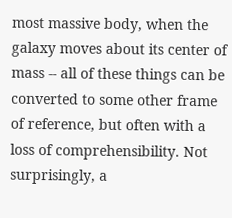most massive body, when the galaxy moves about its center of mass -- all of these things can be converted to some other frame of reference, but often with a loss of comprehensibility. Not surprisingly, a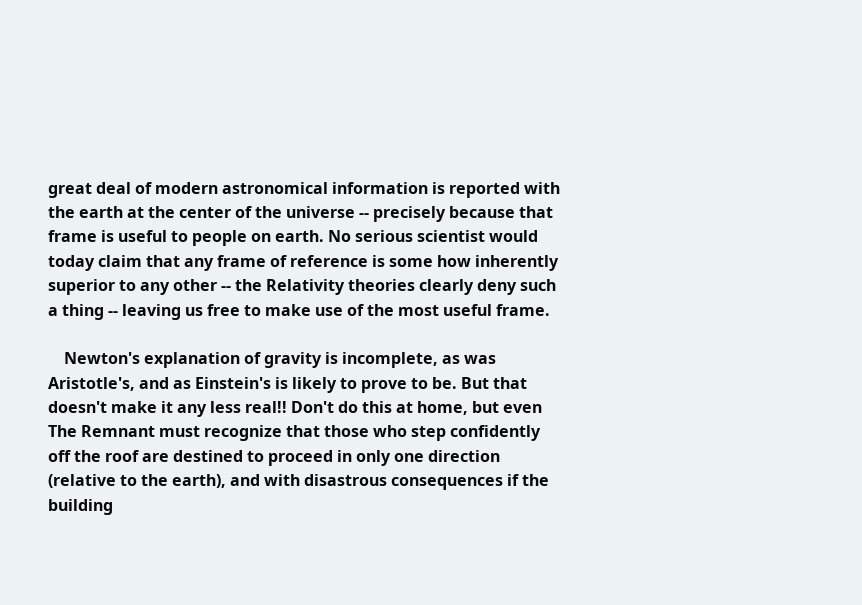great deal of modern astronomical information is reported with the earth at the center of the universe -- precisely because that frame is useful to people on earth. No serious scientist would today claim that any frame of reference is some how inherently superior to any other -- the Relativity theories clearly deny such a thing -- leaving us free to make use of the most useful frame.

    Newton's explanation of gravity is incomplete, as was Aristotle's, and as Einstein's is likely to prove to be. But that doesn't make it any less real!! Don't do this at home, but even The Remnant must recognize that those who step confidently off the roof are destined to proceed in only one direction (relative to the earth), and with disastrous consequences if the building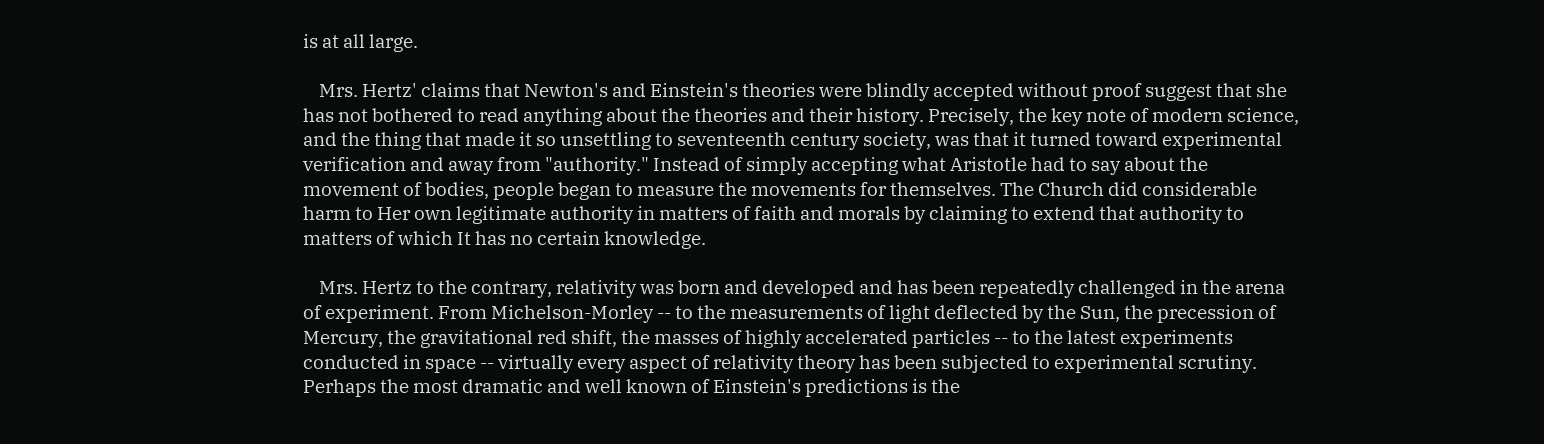is at all large.

    Mrs. Hertz' claims that Newton's and Einstein's theories were blindly accepted without proof suggest that she has not bothered to read anything about the theories and their history. Precisely, the key note of modern science, and the thing that made it so unsettling to seventeenth century society, was that it turned toward experimental verification and away from "authority." Instead of simply accepting what Aristotle had to say about the movement of bodies, people began to measure the movements for themselves. The Church did considerable harm to Her own legitimate authority in matters of faith and morals by claiming to extend that authority to matters of which It has no certain knowledge.

    Mrs. Hertz to the contrary, relativity was born and developed and has been repeatedly challenged in the arena of experiment. From Michelson-Morley -- to the measurements of light deflected by the Sun, the precession of Mercury, the gravitational red shift, the masses of highly accelerated particles -- to the latest experiments conducted in space -- virtually every aspect of relativity theory has been subjected to experimental scrutiny. Perhaps the most dramatic and well known of Einstein's predictions is the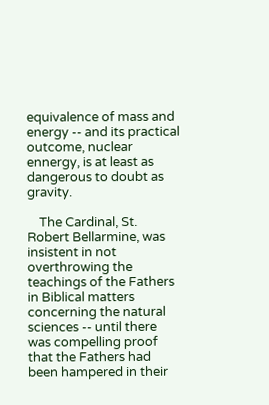equivalence of mass and energy -- and its practical outcome, nuclear ennergy, is at least as dangerous to doubt as gravity.

    The Cardinal, St. Robert Bellarmine, was insistent in not overthrowing the teachings of the Fathers in Biblical matters concerning the natural sciences -- until there was compelling proof that the Fathers had been hampered in their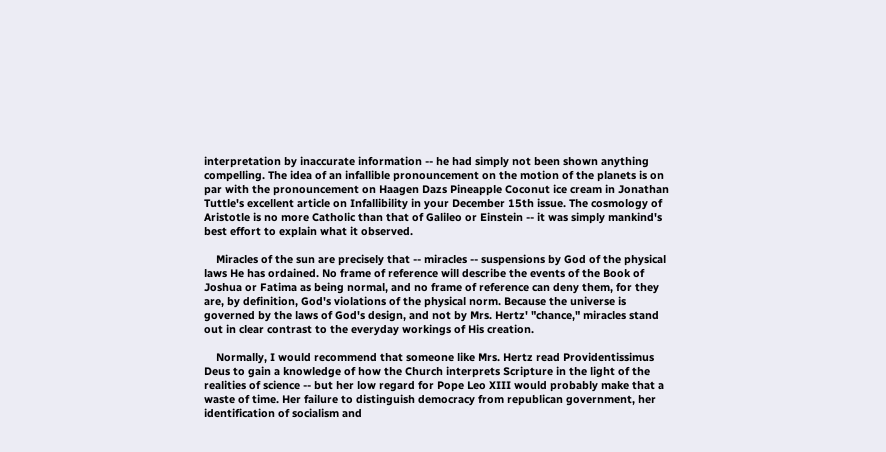interpretation by inaccurate information -- he had simply not been shown anything compelling. The idea of an infallible pronouncement on the motion of the planets is on par with the pronouncement on Haagen Dazs Pineapple Coconut ice cream in Jonathan Tuttle's excellent article on Infallibility in your December 15th issue. The cosmology of Aristotle is no more Catholic than that of Galileo or Einstein -- it was simply mankind's best effort to explain what it observed.

    Miracles of the sun are precisely that -- miracles -- suspensions by God of the physical laws He has ordained. No frame of reference will describe the events of the Book of Joshua or Fatima as being normal, and no frame of reference can deny them, for they are, by definition, God's violations of the physical norm. Because the universe is governed by the laws of God's design, and not by Mrs. Hertz' "chance," miracles stand out in clear contrast to the everyday workings of His creation.

    Normally, I would recommend that someone like Mrs. Hertz read Providentissimus Deus to gain a knowledge of how the Church interprets Scripture in the light of the realities of science -- but her low regard for Pope Leo XIII would probably make that a waste of time. Her failure to distinguish democracy from republican government, her identification of socialism and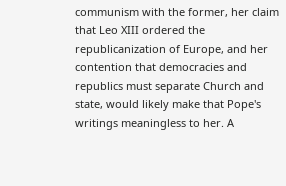communism with the former, her claim that Leo XIII ordered the republicanization of Europe, and her contention that democracies and republics must separate Church and state, would likely make that Pope's writings meaningless to her. A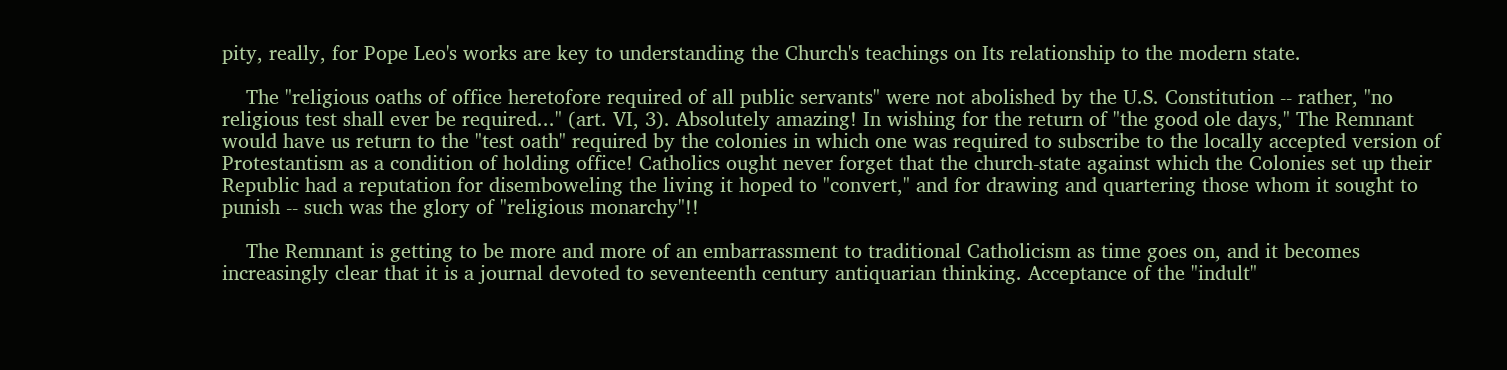pity, really, for Pope Leo's works are key to understanding the Church's teachings on Its relationship to the modern state.

    The "religious oaths of office heretofore required of all public servants" were not abolished by the U.S. Constitution -- rather, "no religious test shall ever be required..." (art. VI, 3). Absolutely amazing! In wishing for the return of "the good ole days," The Remnant would have us return to the "test oath" required by the colonies in which one was required to subscribe to the locally accepted version of Protestantism as a condition of holding office! Catholics ought never forget that the church-state against which the Colonies set up their Republic had a reputation for disemboweling the living it hoped to "convert," and for drawing and quartering those whom it sought to punish -- such was the glory of "religious monarchy"!!

    The Remnant is getting to be more and more of an embarrassment to traditional Catholicism as time goes on, and it becomes increasingly clear that it is a journal devoted to seventeenth century antiquarian thinking. Acceptance of the "indult"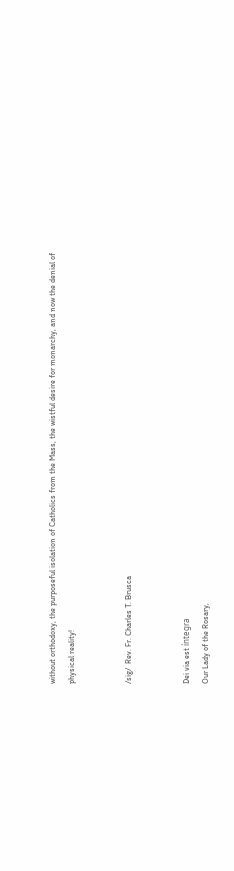without orthodoxy, the purposeful isolation of Catholics from the Mass, the wistful desire for monarchy, and now the denial of physical reality!


/sig/  Rev. Fr. Charles T. Brusca


Dei via est íntegra
Our Lady of the Rosary,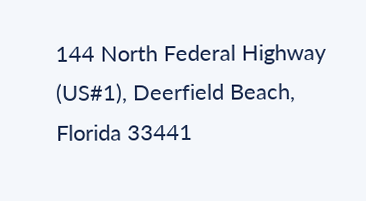144 North Federal Highway (US#1), Deerfield Beach, Florida 33441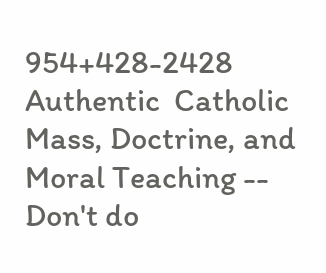954+428-2428
Authentic  Catholic Mass, Doctrine, and Moral Teaching -- Don't do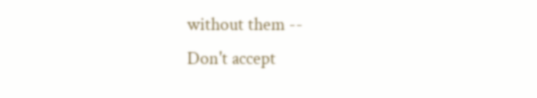without them --
Don't accept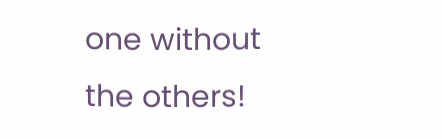one without the others!